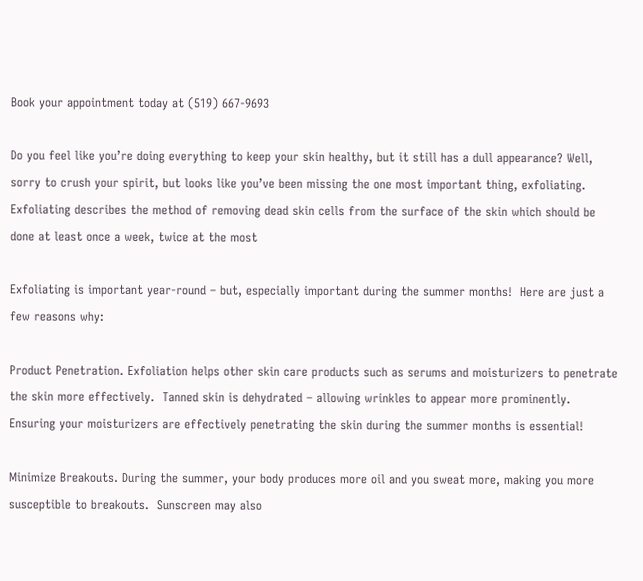Book your appointment today at (519) 667-9693

Do you feel like you’re doing everything to keep your skin healthy, but it still has a dull appearance? Well, sorry to crush your spirit, but looks like you’ve been missing the one most important thing, exfoliating. Exfoliating describes the method of removing dead skin cells from the surface of the skin which should be done at least once a week, twice at the most

Exfoliating is important year-round – but, especially important during the summer months!  Here are just a few reasons why:

Product Penetration. Exfoliation helps other skin care products such as serums and moisturizers to penetrate the skin more effectively.  Tanned skin is dehydrated – allowing wrinkles to appear more prominently.  Ensuring your moisturizers are effectively penetrating the skin during the summer months is essential!

Minimize Breakouts. During the summer, your body produces more oil and you sweat more, making you more susceptible to breakouts.  Sunscreen may also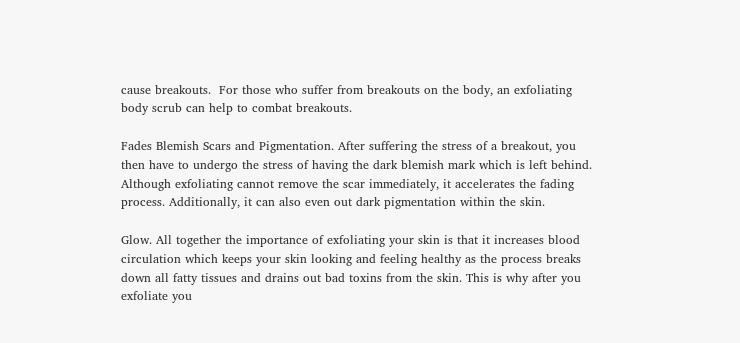cause breakouts.  For those who suffer from breakouts on the body, an exfoliating body scrub can help to combat breakouts.

Fades Blemish Scars and Pigmentation. After suffering the stress of a breakout, you then have to undergo the stress of having the dark blemish mark which is left behind. Although exfoliating cannot remove the scar immediately, it accelerates the fading process. Additionally, it can also even out dark pigmentation within the skin.

Glow. All together the importance of exfoliating your skin is that it increases blood circulation which keeps your skin looking and feeling healthy as the process breaks down all fatty tissues and drains out bad toxins from the skin. This is why after you exfoliate you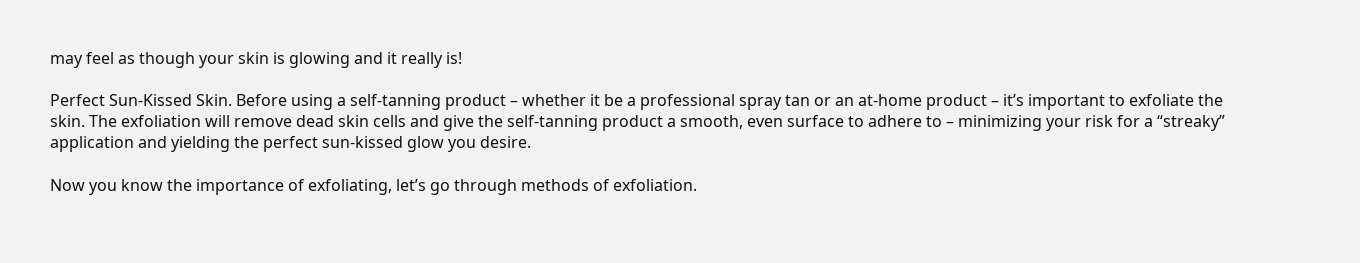may feel as though your skin is glowing and it really is!

Perfect Sun-Kissed Skin. Before using a self-tanning product – whether it be a professional spray tan or an at-home product – it’s important to exfoliate the skin. The exfoliation will remove dead skin cells and give the self-tanning product a smooth, even surface to adhere to – minimizing your risk for a “streaky” application and yielding the perfect sun-kissed glow you desire.

Now you know the importance of exfoliating, let’s go through methods of exfoliation.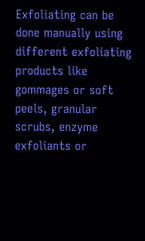Exfoliating can be done manually using different exfoliating products like gommages or soft peels, granular scrubs, enzyme exfoliants or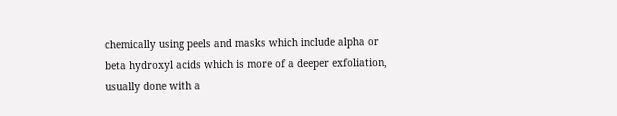chemically using peels and masks which include alpha or beta hydroxyl acids which is more of a deeper exfoliation, usually done with a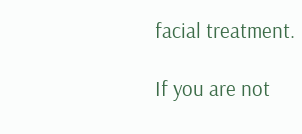facial treatment.

If you are not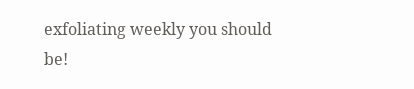exfoliating weekly you should be!